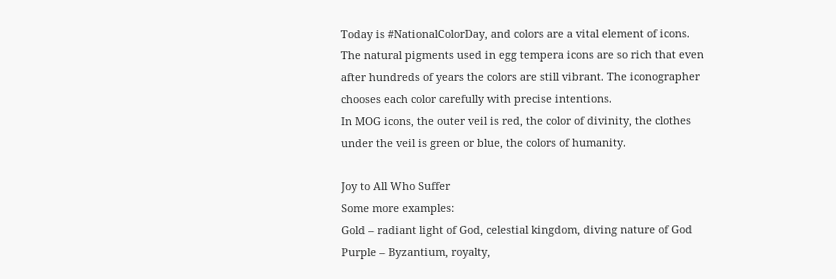Today is #NationalColorDay, and colors are a vital element of icons. The natural pigments used in egg tempera icons are so rich that even after hundreds of years the colors are still vibrant. The iconographer chooses each color carefully with precise intentions.
In MOG icons, the outer veil is red, the color of divinity, the clothes under the veil is green or blue, the colors of humanity.

Joy to All Who Suffer
Some more examples:
Gold – radiant light of God, celestial kingdom, diving nature of God
Purple – Byzantium, royalty,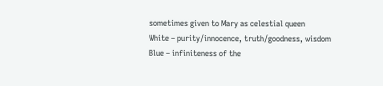sometimes given to Mary as celestial queen
White – purity/innocence, truth/goodness, wisdom
Blue – infiniteness of the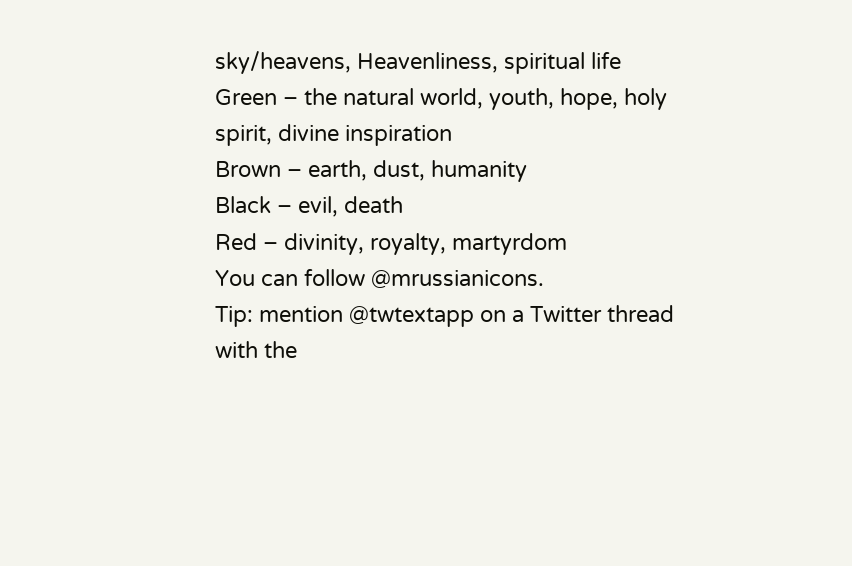sky/heavens, Heavenliness, spiritual life
Green – the natural world, youth, hope, holy spirit, divine inspiration
Brown – earth, dust, humanity
Black – evil, death
Red – divinity, royalty, martyrdom
You can follow @mrussianicons.
Tip: mention @twtextapp on a Twitter thread with the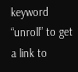keyword “unroll” to get a link to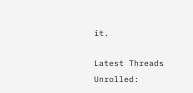it.

Latest Threads Unrolled: